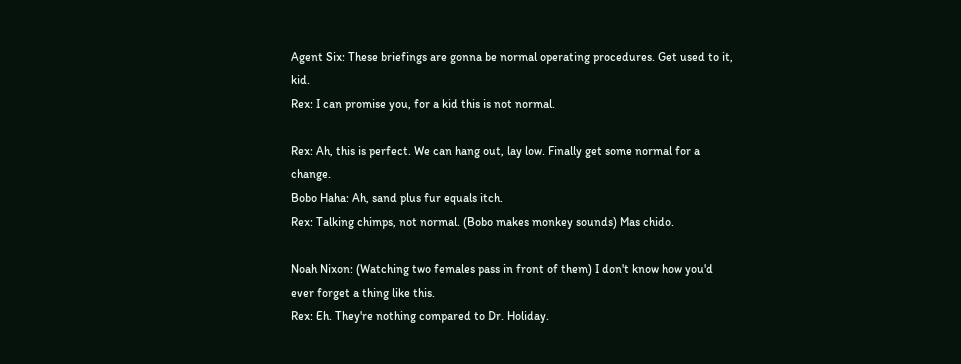Agent Six: These briefings are gonna be normal operating procedures. Get used to it, kid.
Rex: I can promise you, for a kid this is not normal.

Rex: Ah, this is perfect. We can hang out, lay low. Finally get some normal for a change.
Bobo Haha: Ah, sand plus fur equals itch.
Rex: Talking chimps, not normal. (Bobo makes monkey sounds) Mas chido.

Noah Nixon: (Watching two females pass in front of them) I don't know how you'd ever forget a thing like this.
Rex: Eh. They're nothing compared to Dr. Holiday.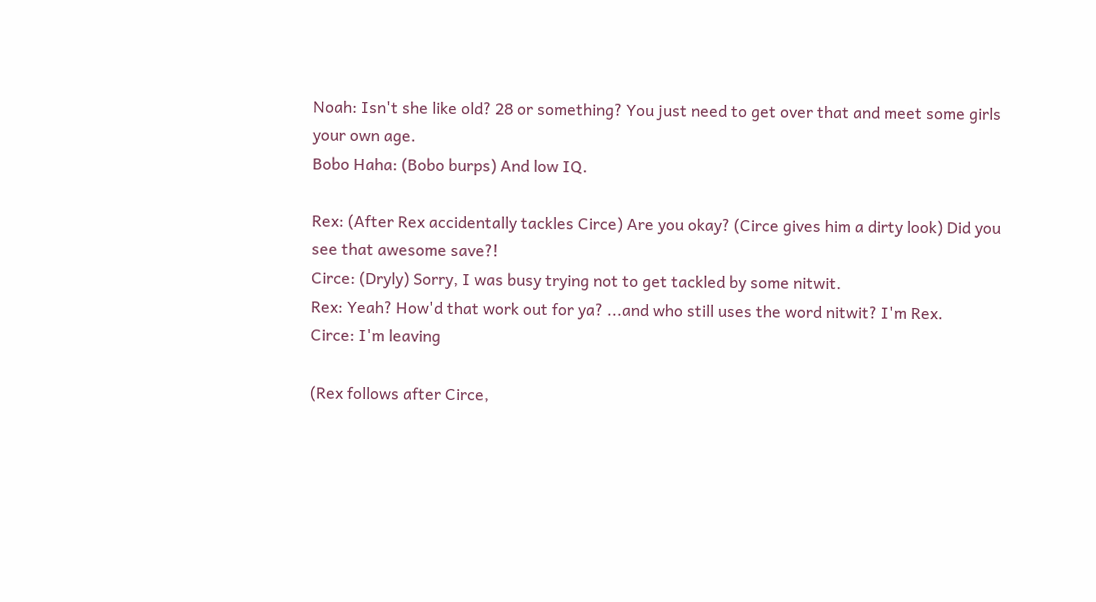Noah: Isn't she like old? 28 or something? You just need to get over that and meet some girls your own age.
Bobo Haha: (Bobo burps) And low IQ.

Rex: (After Rex accidentally tackles Circe) Are you okay? (Circe gives him a dirty look) Did you see that awesome save?!
Circe: (Dryly) Sorry, I was busy trying not to get tackled by some nitwit.
Rex: Yeah? How'd that work out for ya? ...and who still uses the word nitwit? I'm Rex.
Circe: I'm leaving

(Rex follows after Circe,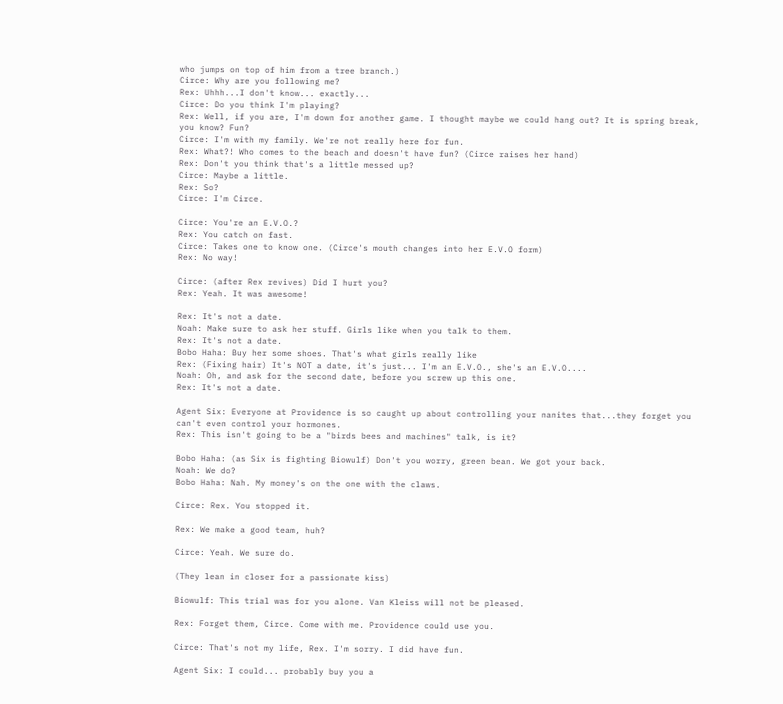who jumps on top of him from a tree branch.)
Circe: Why are you following me?
Rex: Uhhh...I don't know... exactly...
Circe: Do you think I'm playing?
Rex: Well, if you are, I'm down for another game. I thought maybe we could hang out? It is spring break, you know? Fun?
Circe: I'm with my family. We're not really here for fun.
Rex: What?! Who comes to the beach and doesn't have fun? (Circe raises her hand)
Rex: Don't you think that's a little messed up?
Circe: Maybe a little.
Rex: So?
Circe: I'm Circe.

Circe: You're an E.V.O.?
Rex: You catch on fast.
Circe: Takes one to know one. (Circe's mouth changes into her E.V.O form)
Rex: No way!

Circe: (after Rex revives) Did I hurt you?
Rex: Yeah. It was awesome!

Rex: It's not a date.
Noah: Make sure to ask her stuff. Girls like when you talk to them.
Rex: It's not a date.
Bobo Haha: Buy her some shoes. That's what girls really like
Rex: (Fixing hair) It's NOT a date, it's just... I'm an E.V.O., she's an E.V.O....
Noah: Oh, and ask for the second date, before you screw up this one.
Rex: It's not a date.

Agent Six: Everyone at Providence is so caught up about controlling your nanites that...they forget you can't even control your hormones.
Rex: This isn't going to be a "birds bees and machines" talk, is it?

Bobo Haha: (as Six is fighting Biowulf) Don't you worry, green bean. We got your back.
Noah: We do?
Bobo Haha: Nah. My money's on the one with the claws.

Circe: Rex. You stopped it.

Rex: We make a good team, huh?

Circe: Yeah. We sure do.

(They lean in closer for a passionate kiss)

Biowulf: This trial was for you alone. Van Kleiss will not be pleased.

Rex: Forget them, Circe. Come with me. Providence could use you.

Circe: That's not my life, Rex. I'm sorry. I did have fun.

Agent Six: I could... probably buy you a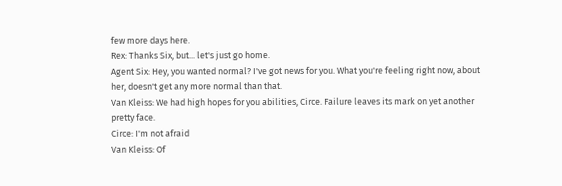few more days here.
Rex: Thanks Six, but... let's just go home.
Agent Six: Hey, you wanted normal? I've got news for you. What you're feeling right now, about her, doesn't get any more normal than that.
Van Kleiss: We had high hopes for you abilities, Circe. Failure leaves its mark on yet another pretty face.
Circe: I'm not afraid
Van Kleiss: Of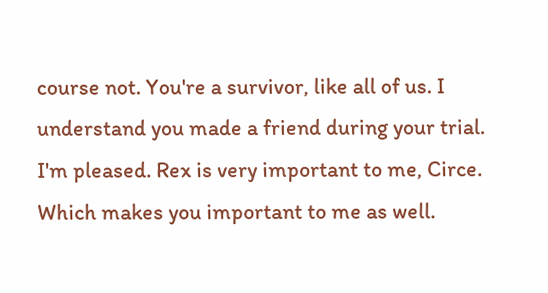course not. You're a survivor, like all of us. I understand you made a friend during your trial. I'm pleased. Rex is very important to me, Circe. Which makes you important to me as well.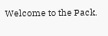Welcome to the Pack.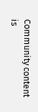Community content is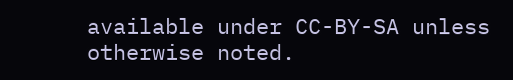available under CC-BY-SA unless otherwise noted.